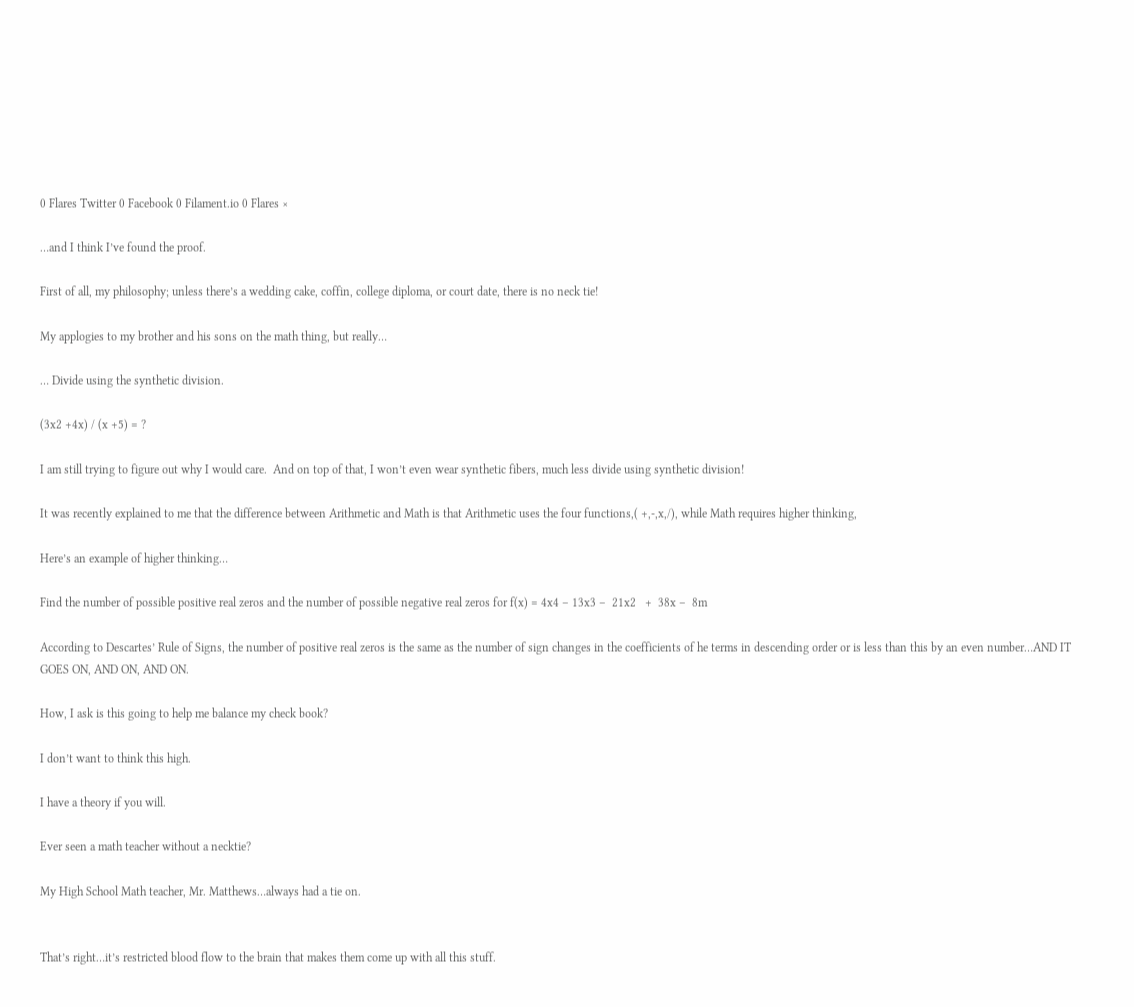0 Flares Twitter 0 Facebook 0 Filament.io 0 Flares ×

…and I think I’ve found the proof.

First of all, my philosophy; unless there’s a wedding cake, coffin, college diploma, or court date, there is no neck tie!

My applogies to my brother and his sons on the math thing, but really…

… Divide using the synthetic division.

(3x2 +4x) / (x +5) = ?

I am still trying to figure out why I would care.  And on top of that, I won’t even wear synthetic fibers, much less divide using synthetic division!

It was recently explained to me that the difference between Arithmetic and Math is that Arithmetic uses the four functions,( +,-,x,/), while Math requires higher thinking,

Here’s an example of higher thinking…

Find the number of possible positive real zeros and the number of possible negative real zeros for f(x) = 4x4 – 13x3 –  21x2   +  38x –  8m

According to Descartes’ Rule of Signs, the number of positive real zeros is the same as the number of sign changes in the coefficients of he terms in descending order or is less than this by an even number…AND IT GOES ON, AND ON, AND ON.

How, I ask is this going to help me balance my check book?

I don’t want to think this high.

I have a theory if you will.

Ever seen a math teacher without a necktie?

My High School Math teacher, Mr. Matthews…always had a tie on.


That’s right…it’s restricted blood flow to the brain that makes them come up with all this stuff.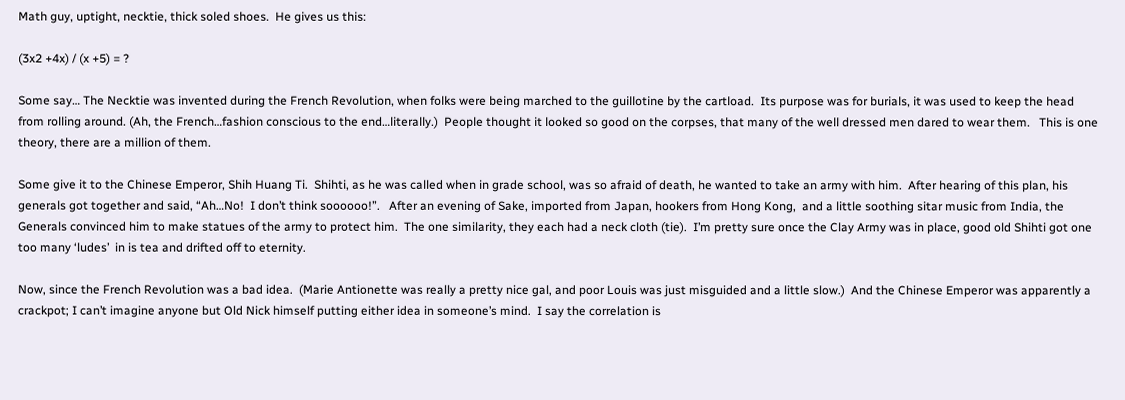Math guy, uptight, necktie, thick soled shoes.  He gives us this:

(3x2 +4x) / (x +5) = ?

Some say… The Necktie was invented during the French Revolution, when folks were being marched to the guillotine by the cartload.  Its purpose was for burials, it was used to keep the head from rolling around. (Ah, the French…fashion conscious to the end…literally.)  People thought it looked so good on the corpses, that many of the well dressed men dared to wear them.   This is one theory, there are a million of them.

Some give it to the Chinese Emperor, Shih Huang Ti.  Shihti, as he was called when in grade school, was so afraid of death, he wanted to take an army with him.  After hearing of this plan, his generals got together and said, “Ah…No!  I don’t think soooooo!”.   After an evening of Sake, imported from Japan, hookers from Hong Kong,  and a little soothing sitar music from India, the Generals convinced him to make statues of the army to protect him.  The one similarity, they each had a neck cloth (tie).  I’m pretty sure once the Clay Army was in place, good old Shihti got one too many ‘ludes’  in is tea and drifted off to eternity.

Now, since the French Revolution was a bad idea.  (Marie Antionette was really a pretty nice gal, and poor Louis was just misguided and a little slow.)  And the Chinese Emperor was apparently a crackpot; I can’t imagine anyone but Old Nick himself putting either idea in someone’s mind.  I say the correlation is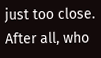just too close.  After all, who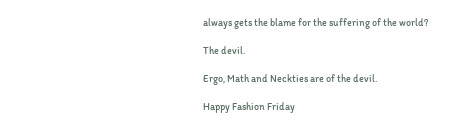always gets the blame for the suffering of the world?

The devil.

Ergo, Math and Neckties are of the devil.

Happy Fashion Friday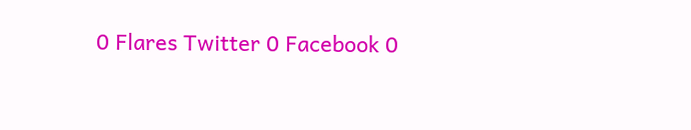0 Flares Twitter 0 Facebook 0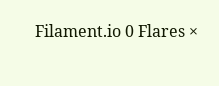Filament.io 0 Flares ×